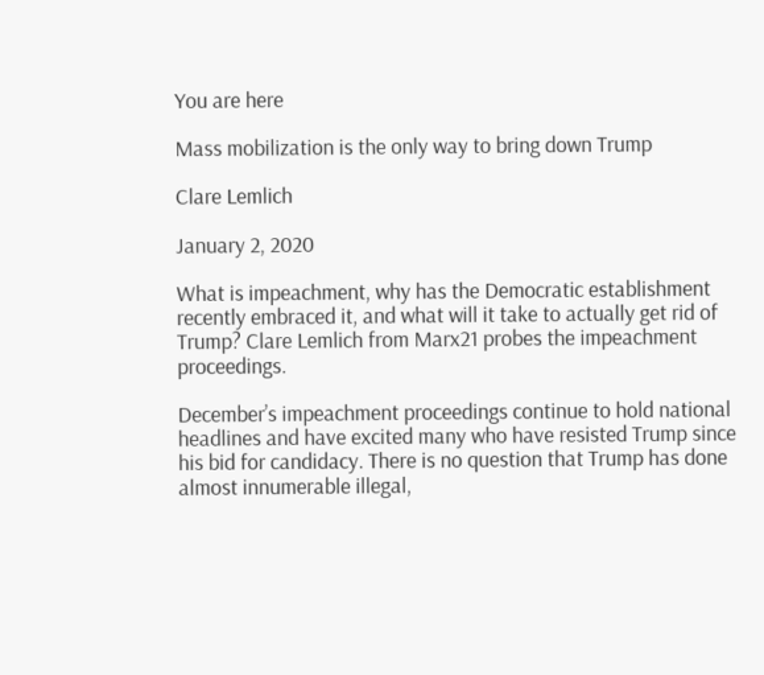You are here

Mass mobilization is the only way to bring down Trump

Clare Lemlich

January 2, 2020

What is impeachment, why has the Democratic establishment recently embraced it, and what will it take to actually get rid of Trump? Clare Lemlich from Marx21 probes the impeachment proceedings.

December’s impeachment proceedings continue to hold national headlines and have excited many who have resisted Trump since his bid for candidacy. There is no question that Trump has done almost innumerable illegal,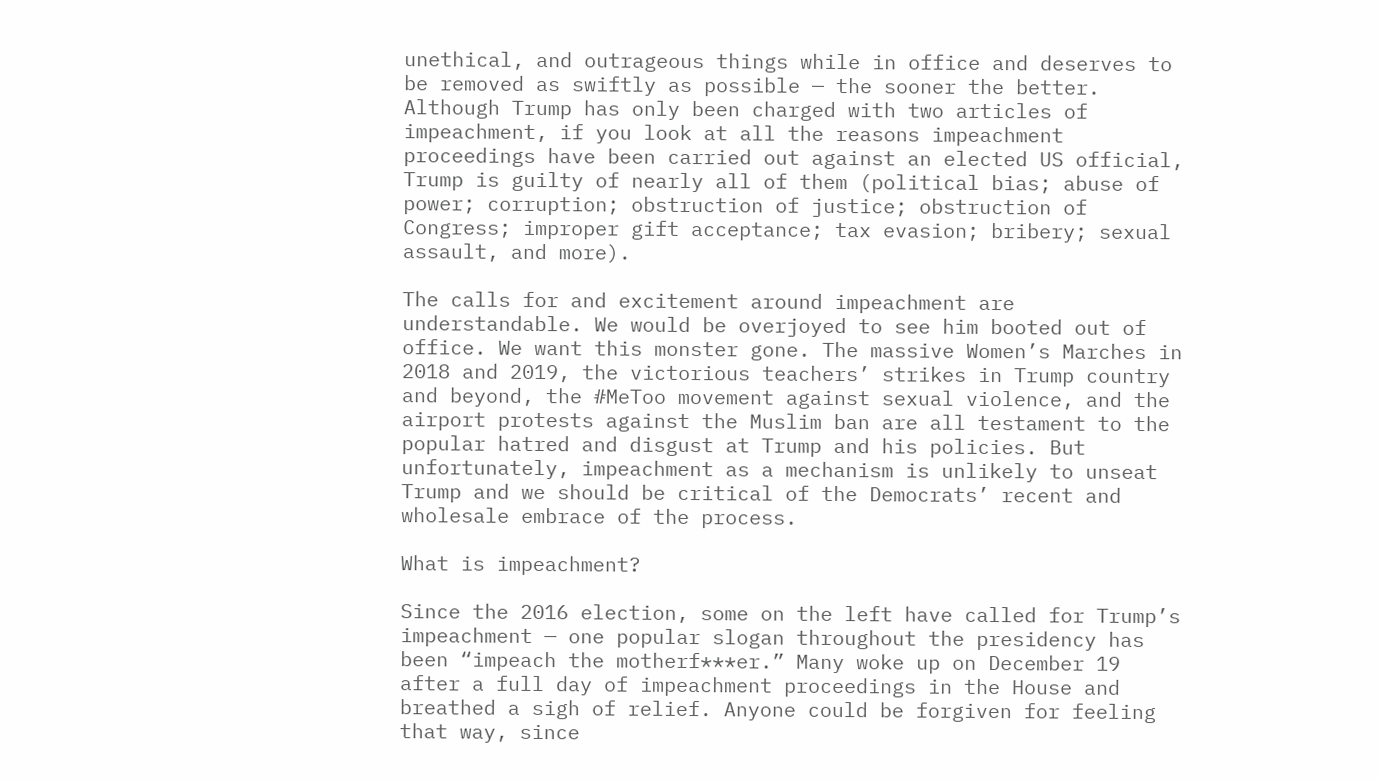unethical, and outrageous things while in office and deserves to be removed as swiftly as possible — the sooner the better. Although Trump has only been charged with two articles of impeachment, if you look at all the reasons impeachment proceedings have been carried out against an elected US official, Trump is guilty of nearly all of them (political bias; abuse of power; corruption; obstruction of justice; obstruction of Congress; improper gift acceptance; tax evasion; bribery; sexual assault, and more).

The calls for and excitement around impeachment are understandable. We would be overjoyed to see him booted out of office. We want this monster gone. The massive Women’s Marches in 2018 and 2019, the victorious teachers’ strikes in Trump country and beyond, the #MeToo movement against sexual violence, and the airport protests against the Muslim ban are all testament to the popular hatred and disgust at Trump and his policies. But unfortunately, impeachment as a mechanism is unlikely to unseat Trump and we should be critical of the Democrats’ recent and wholesale embrace of the process.

What is impeachment?

Since the 2016 election, some on the left have called for Trump’s impeachment — one popular slogan throughout the presidency has been “impeach the motherf***er.” Many woke up on December 19 after a full day of impeachment proceedings in the House and breathed a sigh of relief. Anyone could be forgiven for feeling that way, since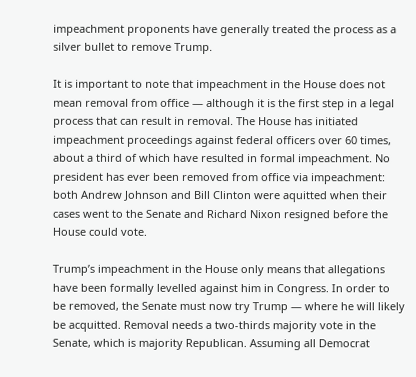impeachment proponents have generally treated the process as a silver bullet to remove Trump.

It is important to note that impeachment in the House does not mean removal from office — although it is the first step in a legal process that can result in removal. The House has initiated impeachment proceedings against federal officers over 60 times, about a third of which have resulted in formal impeachment. No president has ever been removed from office via impeachment: both Andrew Johnson and Bill Clinton were aquitted when their cases went to the Senate and Richard Nixon resigned before the House could vote.

Trump’s impeachment in the House only means that allegations have been formally levelled against him in Congress. In order to be removed, the Senate must now try Trump — where he will likely be acquitted. Removal needs a two-thirds majority vote in the Senate, which is majority Republican. Assuming all Democrat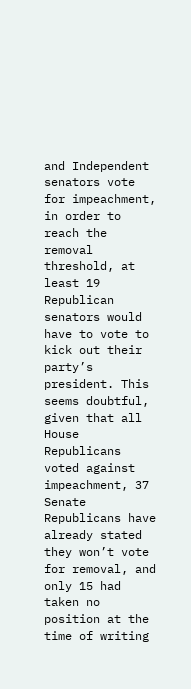and Independent senators vote for impeachment, in order to reach the removal threshold, at least 19 Republican senators would have to vote to kick out their party’s president. This seems doubtful, given that all House Republicans voted against impeachment, 37 Senate Republicans have already stated they won’t vote for removal, and only 15 had taken no position at the time of writing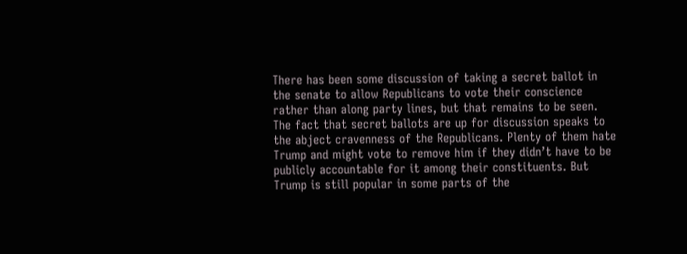There has been some discussion of taking a secret ballot in the senate to allow Republicans to vote their conscience rather than along party lines, but that remains to be seen. The fact that secret ballots are up for discussion speaks to the abject cravenness of the Republicans. Plenty of them hate Trump and might vote to remove him if they didn’t have to be publicly accountable for it among their constituents. But Trump is still popular in some parts of the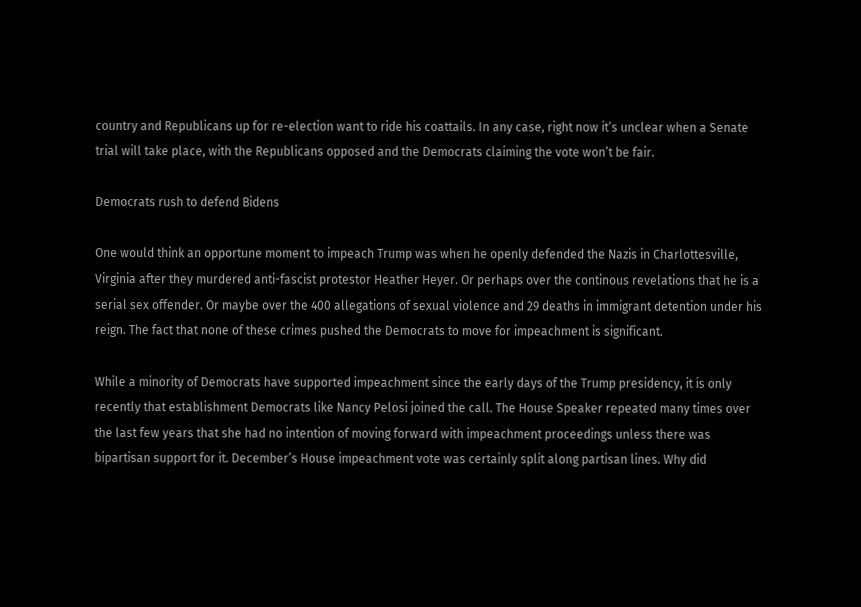country and Republicans up for re-election want to ride his coattails. In any case, right now it’s unclear when a Senate trial will take place, with the Republicans opposed and the Democrats claiming the vote won’t be fair.

Democrats rush to defend Bidens

One would think an opportune moment to impeach Trump was when he openly defended the Nazis in Charlottesville, Virginia after they murdered anti-fascist protestor Heather Heyer. Or perhaps over the continous revelations that he is a serial sex offender. Or maybe over the 400 allegations of sexual violence and 29 deaths in immigrant detention under his reign. The fact that none of these crimes pushed the Democrats to move for impeachment is significant.

While a minority of Democrats have supported impeachment since the early days of the Trump presidency, it is only recently that establishment Democrats like Nancy Pelosi joined the call. The House Speaker repeated many times over the last few years that she had no intention of moving forward with impeachment proceedings unless there was bipartisan support for it. December’s House impeachment vote was certainly split along partisan lines. Why did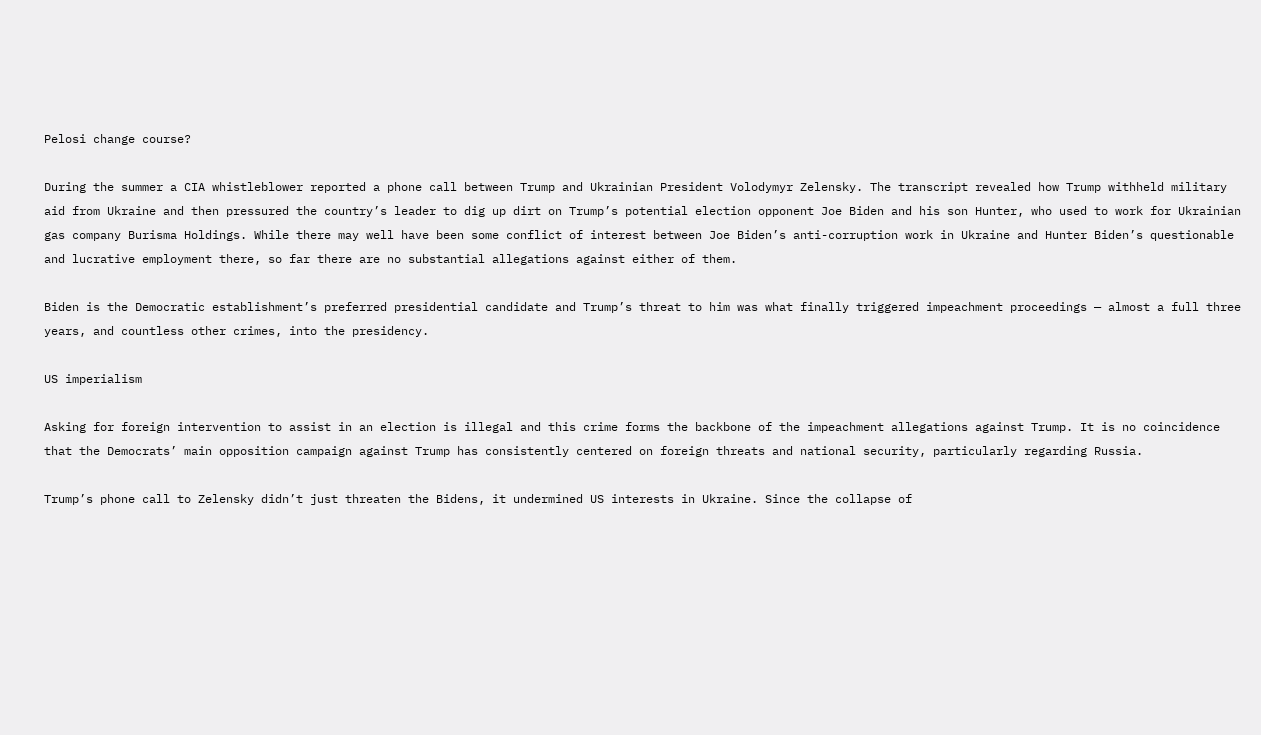Pelosi change course?

During the summer a CIA whistleblower reported a phone call between Trump and Ukrainian President Volodymyr Zelensky. The transcript revealed how Trump withheld military aid from Ukraine and then pressured the country’s leader to dig up dirt on Trump’s potential election opponent Joe Biden and his son Hunter, who used to work for Ukrainian gas company Burisma Holdings. While there may well have been some conflict of interest between Joe Biden’s anti-corruption work in Ukraine and Hunter Biden’s questionable and lucrative employment there, so far there are no substantial allegations against either of them.

Biden is the Democratic establishment’s preferred presidential candidate and Trump’s threat to him was what finally triggered impeachment proceedings — almost a full three years, and countless other crimes, into the presidency.

US imperialism

Asking for foreign intervention to assist in an election is illegal and this crime forms the backbone of the impeachment allegations against Trump. It is no coincidence that the Democrats’ main opposition campaign against Trump has consistently centered on foreign threats and national security, particularly regarding Russia.

Trump’s phone call to Zelensky didn’t just threaten the Bidens, it undermined US interests in Ukraine. Since the collapse of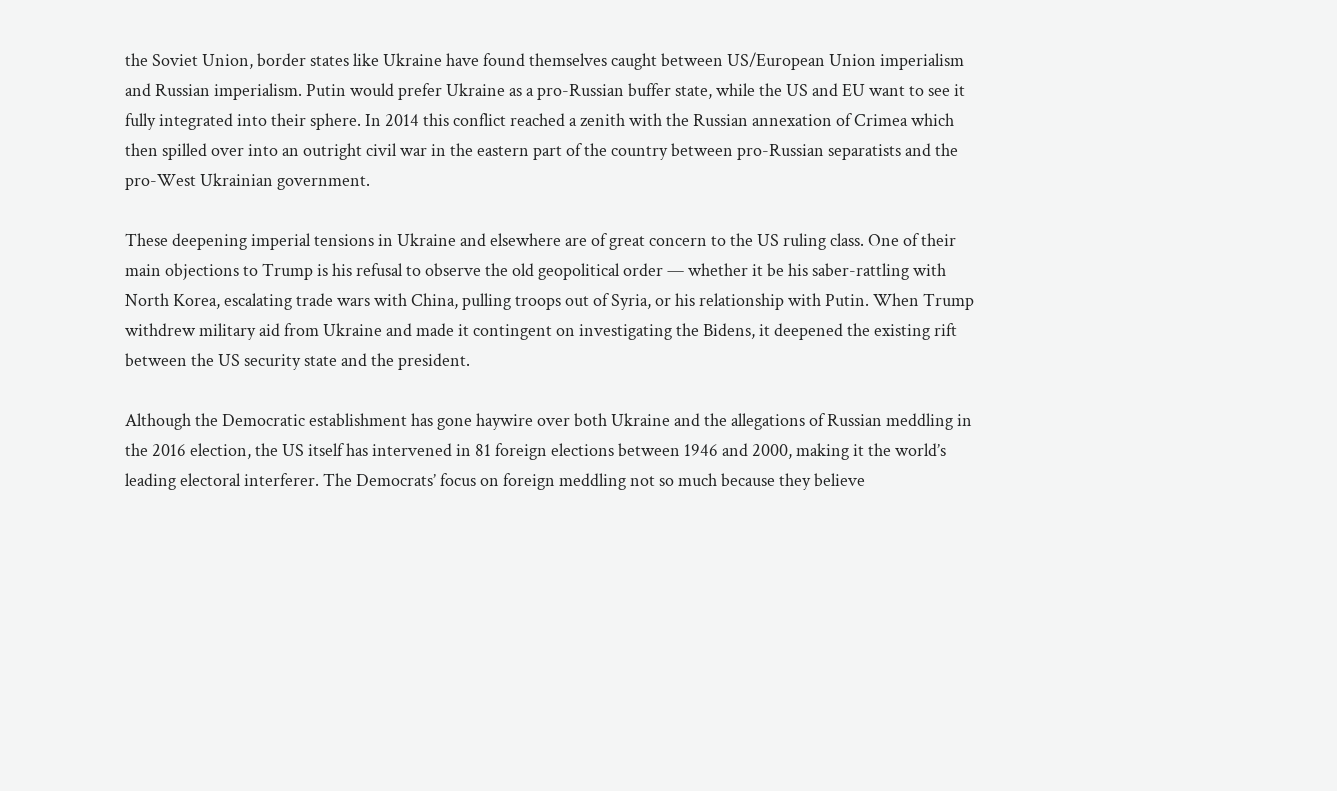the Soviet Union, border states like Ukraine have found themselves caught between US/European Union imperialism and Russian imperialism. Putin would prefer Ukraine as a pro-Russian buffer state, while the US and EU want to see it fully integrated into their sphere. In 2014 this conflict reached a zenith with the Russian annexation of Crimea which then spilled over into an outright civil war in the eastern part of the country between pro-Russian separatists and the pro-West Ukrainian government.

These deepening imperial tensions in Ukraine and elsewhere are of great concern to the US ruling class. One of their main objections to Trump is his refusal to observe the old geopolitical order — whether it be his saber-rattling with North Korea, escalating trade wars with China, pulling troops out of Syria, or his relationship with Putin. When Trump withdrew military aid from Ukraine and made it contingent on investigating the Bidens, it deepened the existing rift between the US security state and the president.

Although the Democratic establishment has gone haywire over both Ukraine and the allegations of Russian meddling in the 2016 election, the US itself has intervened in 81 foreign elections between 1946 and 2000, making it the world’s leading electoral interferer. The Democrats’ focus on foreign meddling not so much because they believe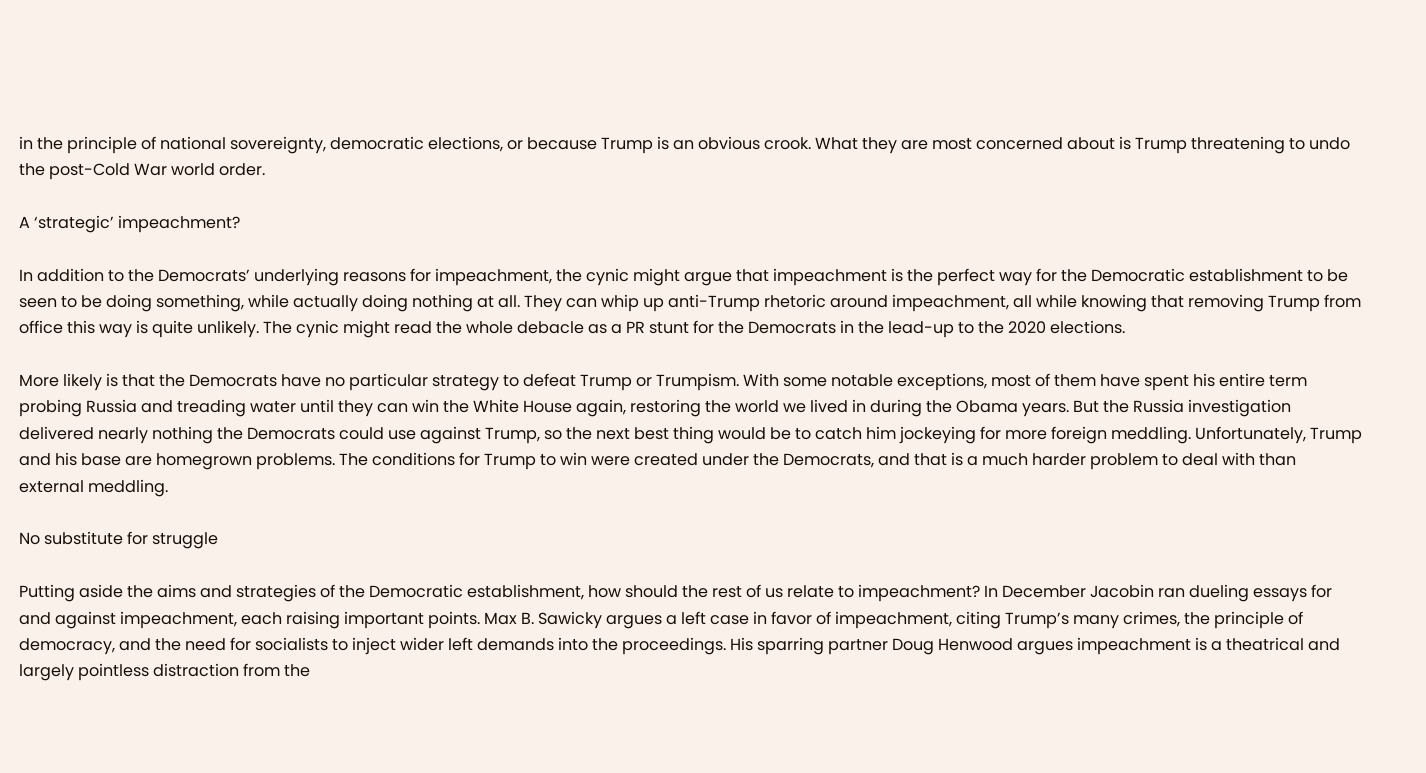in the principle of national sovereignty, democratic elections, or because Trump is an obvious crook. What they are most concerned about is Trump threatening to undo the post-Cold War world order.

A ‘strategic’ impeachment?

In addition to the Democrats’ underlying reasons for impeachment, the cynic might argue that impeachment is the perfect way for the Democratic establishment to be seen to be doing something, while actually doing nothing at all. They can whip up anti-Trump rhetoric around impeachment, all while knowing that removing Trump from office this way is quite unlikely. The cynic might read the whole debacle as a PR stunt for the Democrats in the lead-up to the 2020 elections.

More likely is that the Democrats have no particular strategy to defeat Trump or Trumpism. With some notable exceptions, most of them have spent his entire term probing Russia and treading water until they can win the White House again, restoring the world we lived in during the Obama years. But the Russia investigation delivered nearly nothing the Democrats could use against Trump, so the next best thing would be to catch him jockeying for more foreign meddling. Unfortunately, Trump and his base are homegrown problems. The conditions for Trump to win were created under the Democrats, and that is a much harder problem to deal with than external meddling.

No substitute for struggle

Putting aside the aims and strategies of the Democratic establishment, how should the rest of us relate to impeachment? In December Jacobin ran dueling essays for and against impeachment, each raising important points. Max B. Sawicky argues a left case in favor of impeachment, citing Trump’s many crimes, the principle of democracy, and the need for socialists to inject wider left demands into the proceedings. His sparring partner Doug Henwood argues impeachment is a theatrical and largely pointless distraction from the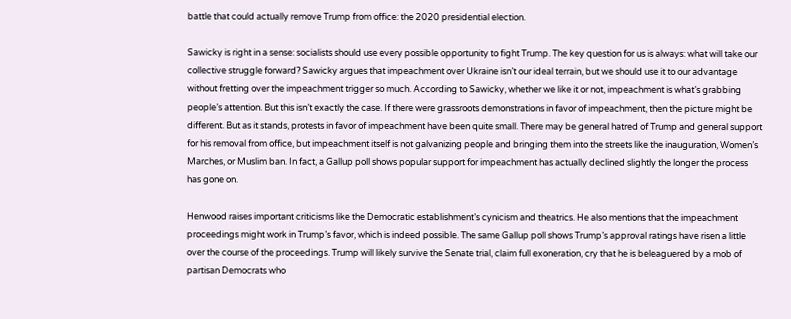battle that could actually remove Trump from office: the 2020 presidential election.

Sawicky is right in a sense: socialists should use every possible opportunity to fight Trump. The key question for us is always: what will take our collective struggle forward? Sawicky argues that impeachment over Ukraine isn’t our ideal terrain, but we should use it to our advantage without fretting over the impeachment trigger so much. According to Sawicky, whether we like it or not, impeachment is what’s grabbing people’s attention. But this isn’t exactly the case. If there were grassroots demonstrations in favor of impeachment, then the picture might be different. But as it stands, protests in favor of impeachment have been quite small. There may be general hatred of Trump and general support for his removal from office, but impeachment itself is not galvanizing people and bringing them into the streets like the inauguration, Women’s Marches, or Muslim ban. In fact, a Gallup poll shows popular support for impeachment has actually declined slightly the longer the process has gone on.

Henwood raises important criticisms like the Democratic establishment’s cynicism and theatrics. He also mentions that the impeachment proceedings might work in Trump’s favor, which is indeed possible. The same Gallup poll shows Trump’s approval ratings have risen a little over the course of the proceedings. Trump will likely survive the Senate trial, claim full exoneration, cry that he is beleaguered by a mob of partisan Democrats who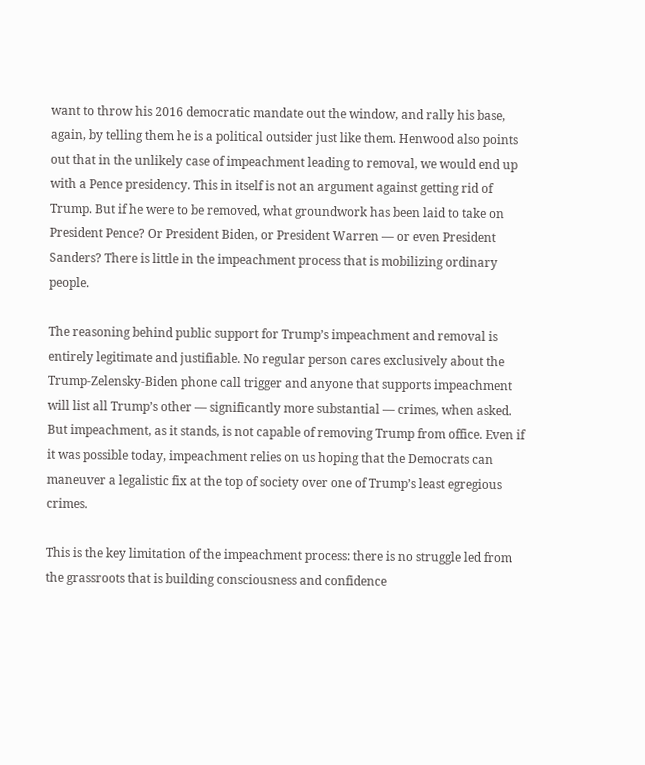want to throw his 2016 democratic mandate out the window, and rally his base, again, by telling them he is a political outsider just like them. Henwood also points out that in the unlikely case of impeachment leading to removal, we would end up with a Pence presidency. This in itself is not an argument against getting rid of Trump. But if he were to be removed, what groundwork has been laid to take on President Pence? Or President Biden, or President Warren — or even President Sanders? There is little in the impeachment process that is mobilizing ordinary people.

The reasoning behind public support for Trump’s impeachment and removal is entirely legitimate and justifiable. No regular person cares exclusively about the Trump-Zelensky-Biden phone call trigger and anyone that supports impeachment will list all Trump’s other — significantly more substantial — crimes, when asked. But impeachment, as it stands, is not capable of removing Trump from office. Even if it was possible today, impeachment relies on us hoping that the Democrats can maneuver a legalistic fix at the top of society over one of Trump’s least egregious crimes.

This is the key limitation of the impeachment process: there is no struggle led from the grassroots that is building consciousness and confidence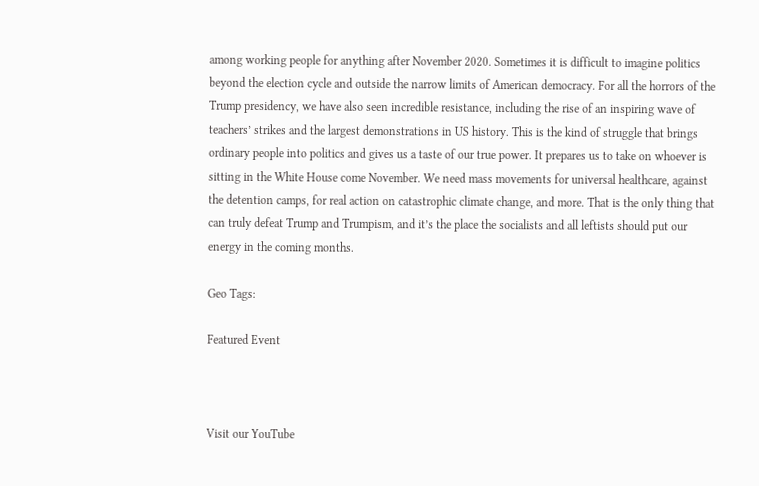among working people for anything after November 2020. Sometimes it is difficult to imagine politics beyond the election cycle and outside the narrow limits of American democracy. For all the horrors of the Trump presidency, we have also seen incredible resistance, including the rise of an inspiring wave of teachers’ strikes and the largest demonstrations in US history. This is the kind of struggle that brings ordinary people into politics and gives us a taste of our true power. It prepares us to take on whoever is sitting in the White House come November. We need mass movements for universal healthcare, against the detention camps, for real action on catastrophic climate change, and more. That is the only thing that can truly defeat Trump and Trumpism, and it’s the place the socialists and all leftists should put our energy in the coming months.

Geo Tags:

Featured Event



Visit our YouTube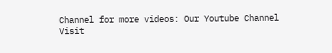Channel for more videos: Our Youtube Channel
Visit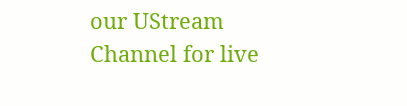our UStream Channel for live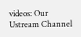videos: Our Ustream Channel